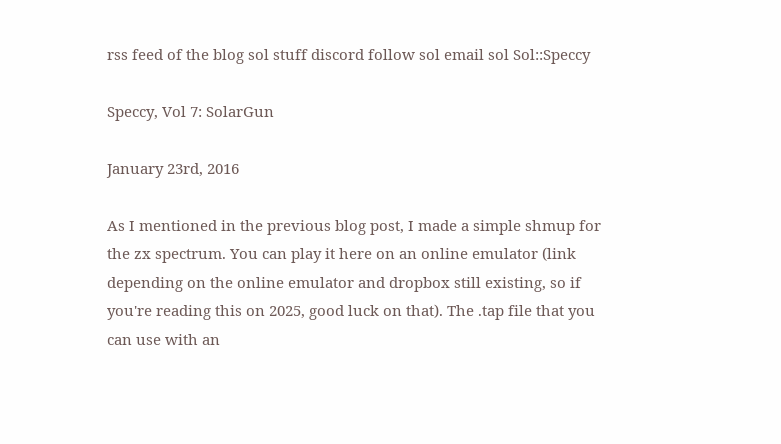rss feed of the blog sol stuff discord follow sol email sol Sol::Speccy

Speccy, Vol 7: SolarGun

January 23rd, 2016

As I mentioned in the previous blog post, I made a simple shmup for the zx spectrum. You can play it here on an online emulator (link depending on the online emulator and dropbox still existing, so if you're reading this on 2025, good luck on that). The .tap file that you can use with an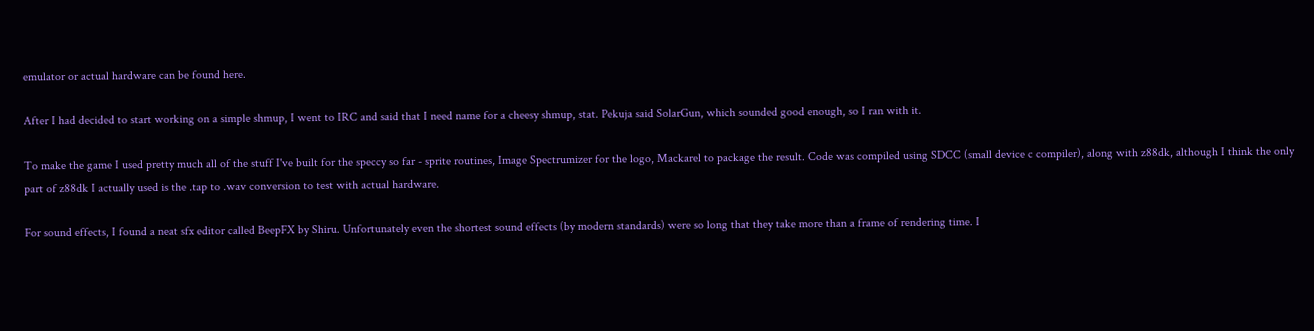emulator or actual hardware can be found here.

After I had decided to start working on a simple shmup, I went to IRC and said that I need name for a cheesy shmup, stat. Pekuja said SolarGun, which sounded good enough, so I ran with it.

To make the game I used pretty much all of the stuff I've built for the speccy so far - sprite routines, Image Spectrumizer for the logo, Mackarel to package the result. Code was compiled using SDCC (small device c compiler), along with z88dk, although I think the only part of z88dk I actually used is the .tap to .wav conversion to test with actual hardware.

For sound effects, I found a neat sfx editor called BeepFX by Shiru. Unfortunately even the shortest sound effects (by modern standards) were so long that they take more than a frame of rendering time. I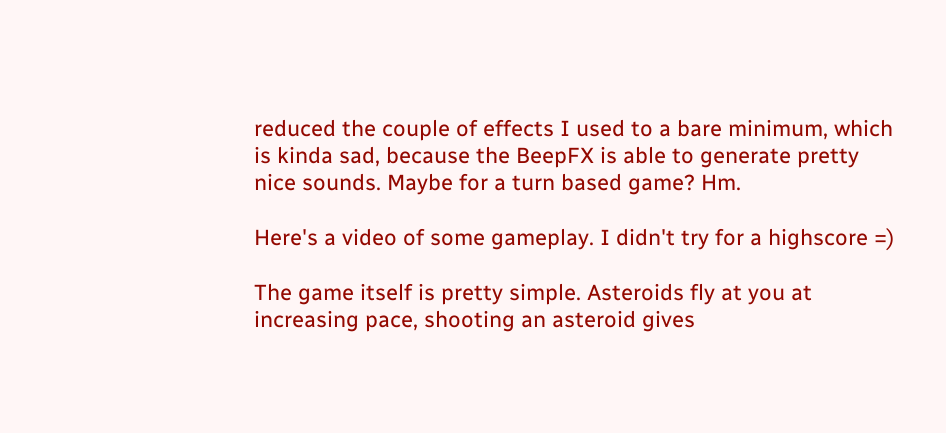reduced the couple of effects I used to a bare minimum, which is kinda sad, because the BeepFX is able to generate pretty nice sounds. Maybe for a turn based game? Hm.

Here's a video of some gameplay. I didn't try for a highscore =)

The game itself is pretty simple. Asteroids fly at you at increasing pace, shooting an asteroid gives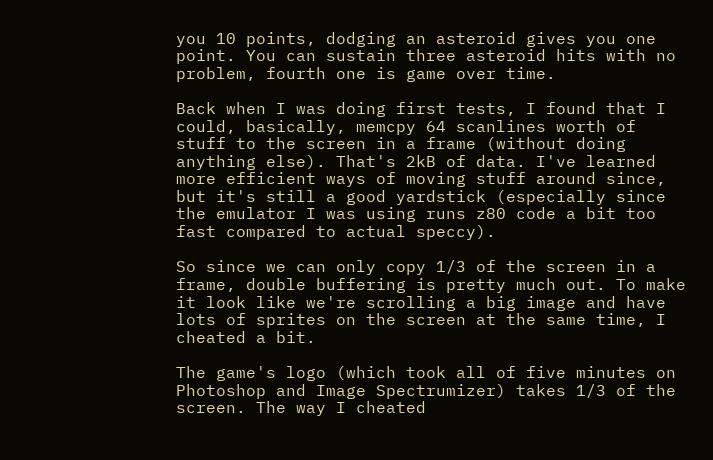you 10 points, dodging an asteroid gives you one point. You can sustain three asteroid hits with no problem, fourth one is game over time.

Back when I was doing first tests, I found that I could, basically, memcpy 64 scanlines worth of stuff to the screen in a frame (without doing anything else). That's 2kB of data. I've learned more efficient ways of moving stuff around since, but it's still a good yardstick (especially since the emulator I was using runs z80 code a bit too fast compared to actual speccy).

So since we can only copy 1/3 of the screen in a frame, double buffering is pretty much out. To make it look like we're scrolling a big image and have lots of sprites on the screen at the same time, I cheated a bit.

The game's logo (which took all of five minutes on Photoshop and Image Spectrumizer) takes 1/3 of the screen. The way I cheated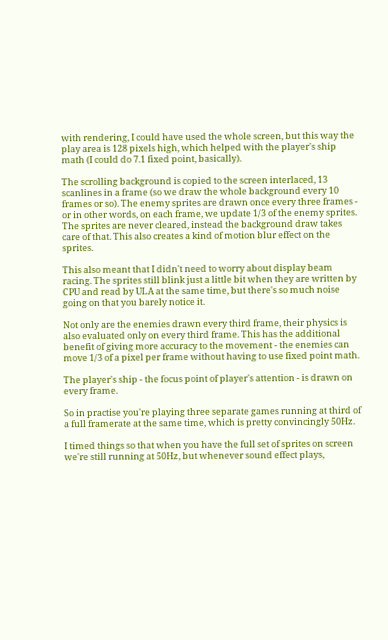with rendering, I could have used the whole screen, but this way the play area is 128 pixels high, which helped with the player's ship math (I could do 7.1 fixed point, basically).

The scrolling background is copied to the screen interlaced, 13 scanlines in a frame (so we draw the whole background every 10 frames or so). The enemy sprites are drawn once every three frames - or in other words, on each frame, we update 1/3 of the enemy sprites. The sprites are never cleared, instead the background draw takes care of that. This also creates a kind of motion blur effect on the sprites.

This also meant that I didn't need to worry about display beam racing. The sprites still blink just a little bit when they are written by CPU and read by ULA at the same time, but there's so much noise going on that you barely notice it.

Not only are the enemies drawn every third frame, their physics is also evaluated only on every third frame. This has the additional benefit of giving more accuracy to the movement - the enemies can move 1/3 of a pixel per frame without having to use fixed point math.

The player's ship - the focus point of player's attention - is drawn on every frame.

So in practise you're playing three separate games running at third of a full framerate at the same time, which is pretty convincingly 50Hz.

I timed things so that when you have the full set of sprites on screen we're still running at 50Hz, but whenever sound effect plays,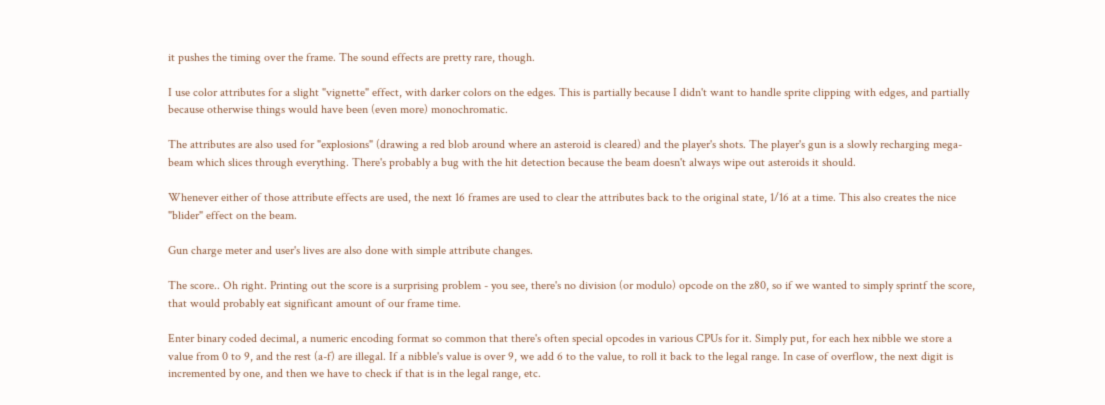it pushes the timing over the frame. The sound effects are pretty rare, though.

I use color attributes for a slight "vignette" effect, with darker colors on the edges. This is partially because I didn't want to handle sprite clipping with edges, and partially because otherwise things would have been (even more) monochromatic.

The attributes are also used for "explosions" (drawing a red blob around where an asteroid is cleared) and the player's shots. The player's gun is a slowly recharging mega-beam which slices through everything. There's probably a bug with the hit detection because the beam doesn't always wipe out asteroids it should.

Whenever either of those attribute effects are used, the next 16 frames are used to clear the attributes back to the original state, 1/16 at a time. This also creates the nice "blider" effect on the beam.

Gun charge meter and user's lives are also done with simple attribute changes.

The score.. Oh right. Printing out the score is a surprising problem - you see, there's no division (or modulo) opcode on the z80, so if we wanted to simply sprintf the score, that would probably eat significant amount of our frame time.

Enter binary coded decimal, a numeric encoding format so common that there's often special opcodes in various CPUs for it. Simply put, for each hex nibble we store a value from 0 to 9, and the rest (a-f) are illegal. If a nibble's value is over 9, we add 6 to the value, to roll it back to the legal range. In case of overflow, the next digit is incremented by one, and then we have to check if that is in the legal range, etc.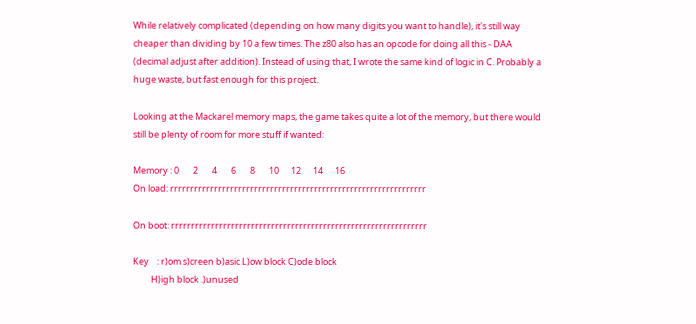While relatively complicated (depending on how many digits you want to handle), it's still way cheaper than dividing by 10 a few times. The z80 also has an opcode for doing all this - DAA (decimal adjust after addition). Instead of using that, I wrote the same kind of logic in C. Probably a huge waste, but fast enough for this project.

Looking at the Mackarel memory maps, the game takes quite a lot of the memory, but there would still be plenty of room for more stuff if wanted:

Memory : 0       2       4       6       8       10      12      14      16
On load: rrrrrrrrrrrrrrrrrrrrrrrrrrrrrrrrrrrrrrrrrrrrrrrrrrrrrrrrrrrrrrrr

On boot: rrrrrrrrrrrrrrrrrrrrrrrrrrrrrrrrrrrrrrrrrrrrrrrrrrrrrrrrrrrrrrrr

Key    : r)om s)creen b)asic L)ow block C)ode block
         H)igh block .)unused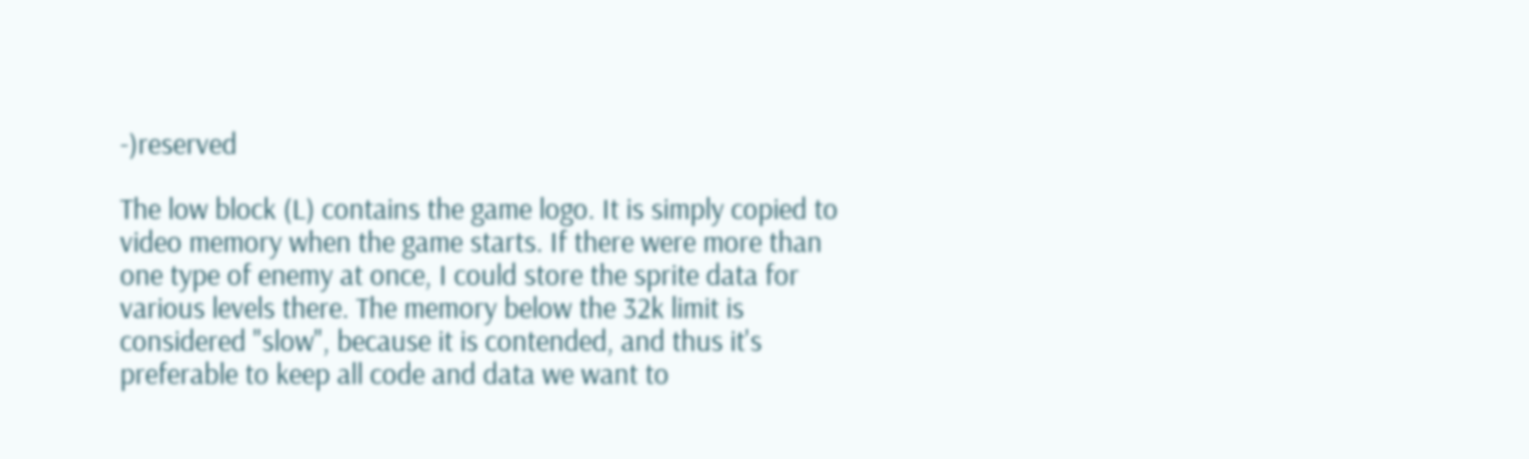-)reserved

The low block (L) contains the game logo. It is simply copied to video memory when the game starts. If there were more than one type of enemy at once, I could store the sprite data for various levels there. The memory below the 32k limit is considered "slow", because it is contended, and thus it's preferable to keep all code and data we want to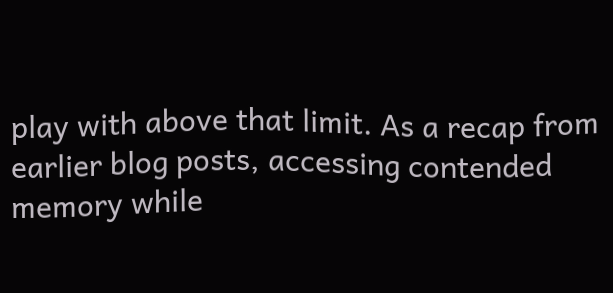play with above that limit. As a recap from earlier blog posts, accessing contended memory while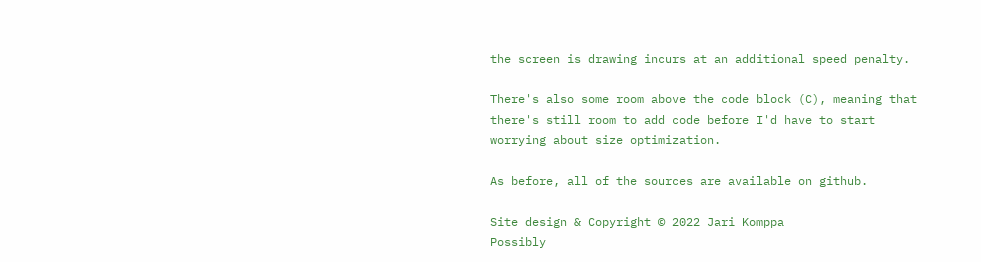the screen is drawing incurs at an additional speed penalty.

There's also some room above the code block (C), meaning that there's still room to add code before I'd have to start worrying about size optimization.

As before, all of the sources are available on github.

Site design & Copyright © 2022 Jari Komppa
Possibly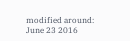modified around: June 23 2016